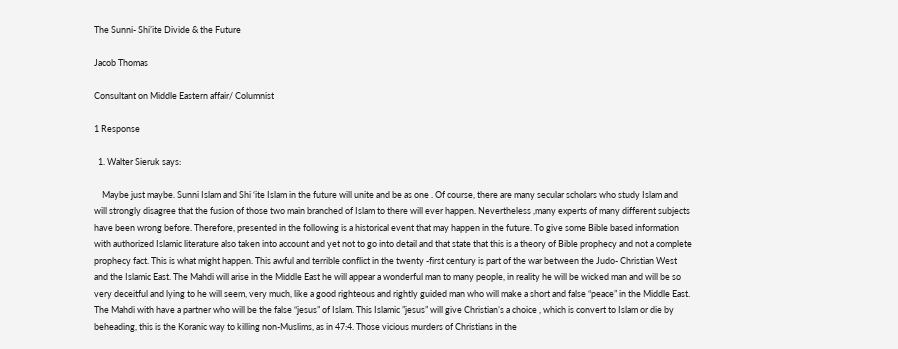The Sunni- Shi’ite Divide & the Future

Jacob Thomas

Consultant on Middle Eastern affair/ Columnist

1 Response

  1. Walter Sieruk says:

    Maybe just maybe. Sunni Islam and Shi ‘ite Islam in the future will unite and be as one . Of course, there are many secular scholars who study Islam and will strongly disagree that the fusion of those two main branched of Islam to there will ever happen. Nevertheless ,many experts of many different subjects have been wrong before. Therefore, presented in the following is a historical event that may happen in the future. To give some Bible based information with authorized Islamic literature also taken into account and yet not to go into detail and that state that this is a theory of Bible prophecy and not a complete prophecy fact. This is what might happen. This awful and terrible conflict in the twenty -first century is part of the war between the Judo- Christian West and the Islamic East. The Mahdi will arise in the Middle East he will appear a wonderful man to many people, in reality he will be wicked man and will be so very deceitful and lying to he will seem, very much, like a good righteous and rightly guided man who will make a short and false “peace” in the Middle East. The Mahdi with have a partner who will be the false “jesus” of Islam. This Islamic ”jesus” will give Christian’s a choice , which is convert to Islam or die by beheading, this is the Koranic way to killing non-Muslims, as in 47:4. Those vicious murders of Christians in the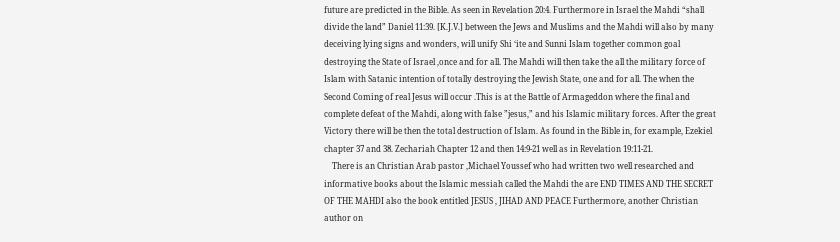future are predicted in the Bible. As seen in Revelation 20:4. Furthermore in Israel the Mahdi “shall divide the land” Daniel 11:39. [K.J.V.] between the Jews and Muslims and the Mahdi will also by many deceiving lying signs and wonders, will unify Shi ‘ite and Sunni Islam together common goal destroying the State of Israel ,once and for all. The Mahdi will then take the all the military force of Islam with Satanic intention of totally destroying the Jewish State, one and for all. The when the Second Coming of real Jesus will occur .This is at the Battle of Armageddon where the final and complete defeat of the Mahdi, along with false ”jesus,” and his Islamic military forces. After the great Victory there will be then the total destruction of Islam. As found in the Bible in, for example, Ezekiel chapter 37 and 38. Zechariah Chapter 12 and then 14:9-21 well as in Revelation 19:11-21.
    There is an Christian Arab pastor ,Michael Youssef who had written two well researched and informative books about the Islamic messiah called the Mahdi the are END TIMES AND THE SECRET OF THE MAHDI also the book entitled JESUS , JIHAD AND PEACE Furthermore, another Christian author on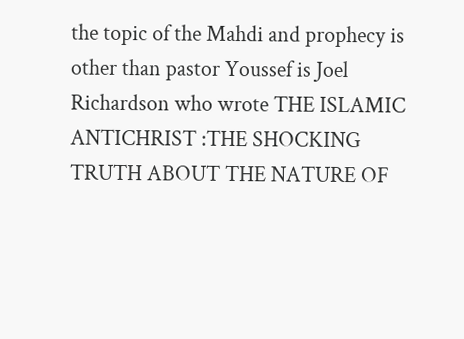the topic of the Mahdi and prophecy is other than pastor Youssef is Joel Richardson who wrote THE ISLAMIC ANTICHRIST :THE SHOCKING TRUTH ABOUT THE NATURE OF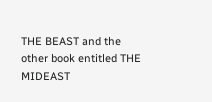THE BEAST and the other book entitled THE MIDEAST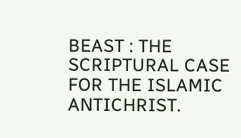BEAST : THE SCRIPTURAL CASE FOR THE ISLAMIC ANTICHRIST.